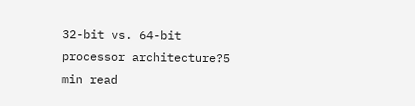32-bit vs. 64-bit processor architecture?5 min read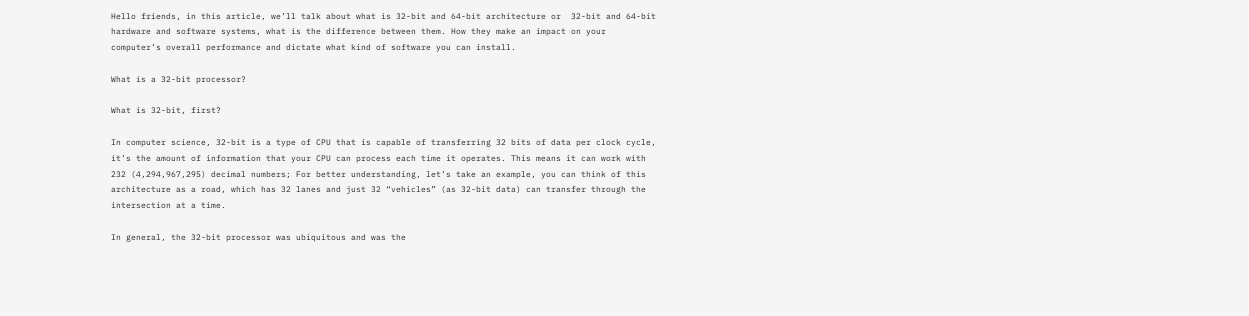Hello friends, in this article, we’ll talk about what is 32-bit and 64-bit architecture or  32-bit and 64-bit hardware and software systems, what is the difference between them. How they make an impact on your computer’s overall performance and dictate what kind of software you can install.

What is a 32-bit processor?

What is 32-bit, first?

In computer science, 32-bit is a type of CPU that is capable of transferring 32 bits of data per clock cycle, it’s the amount of information that your CPU can process each time it operates. This means it can work with 232 (4,294,967,295) decimal numbers; For better understanding, let’s take an example, you can think of this architecture as a road, which has 32 lanes and just 32 “vehicles” (as 32-bit data) can transfer through the intersection at a time.

In general, the 32-bit processor was ubiquitous and was the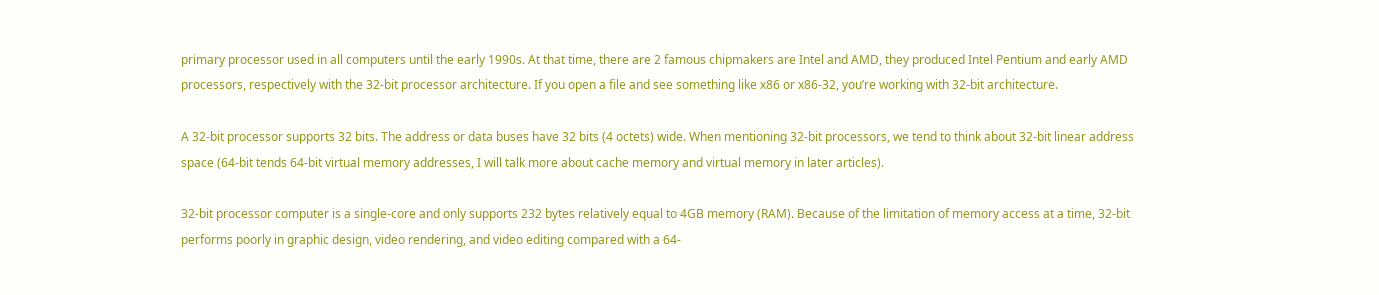primary processor used in all computers until the early 1990s. At that time, there are 2 famous chipmakers are Intel and AMD, they produced Intel Pentium and early AMD processors, respectively with the 32-bit processor architecture. If you open a file and see something like x86 or x86-32, you’re working with 32-bit architecture.

A 32-bit processor supports 32 bits. The address or data buses have 32 bits (4 octets) wide. When mentioning 32-bit processors, we tend to think about 32-bit linear address space (64-bit tends 64-bit virtual memory addresses, I will talk more about cache memory and virtual memory in later articles).

32-bit processor computer is a single-core and only supports 232 bytes relatively equal to 4GB memory (RAM). Because of the limitation of memory access at a time, 32-bit performs poorly in graphic design, video rendering, and video editing compared with a 64-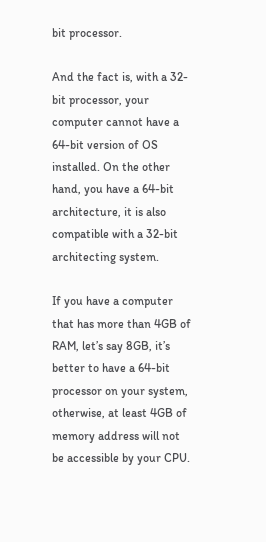bit processor.

And the fact is, with a 32-bit processor, your computer cannot have a 64-bit version of OS installed. On the other hand, you have a 64-bit architecture, it is also compatible with a 32-bit architecting system.

If you have a computer that has more than 4GB of RAM, let’s say 8GB, it’s better to have a 64-bit processor on your system, otherwise, at least 4GB of memory address will not be accessible by your CPU.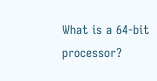What is a 64-bit processor?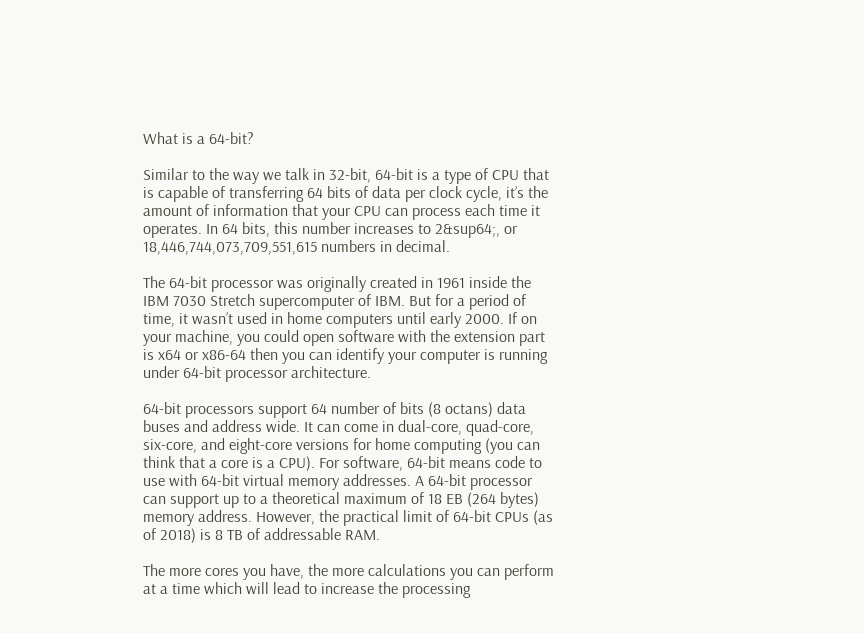What is a 64-bit?

Similar to the way we talk in 32-bit, 64-bit is a type of CPU that is capable of transferring 64 bits of data per clock cycle, it’s the amount of information that your CPU can process each time it operates. In 64 bits, this number increases to 2&sup64;, or 18,446,744,073,709,551,615 numbers in decimal.

The 64-bit processor was originally created in 1961 inside the IBM 7030 Stretch supercomputer of IBM. But for a period of time, it wasn’t used in home computers until early 2000. If on your machine, you could open software with the extension part is x64 or x86-64 then you can identify your computer is running under 64-bit processor architecture.

64-bit processors support 64 number of bits (8 octans) data buses and address wide. It can come in dual-core, quad-core, six-core, and eight-core versions for home computing (you can think that a core is a CPU). For software, 64-bit means code to use with 64-bit virtual memory addresses. A 64-bit processor can support up to a theoretical maximum of 18 EB (264 bytes) memory address. However, the practical limit of 64-bit CPUs (as of 2018) is 8 TB of addressable RAM.

The more cores you have, the more calculations you can perform at a time which will lead to increase the processing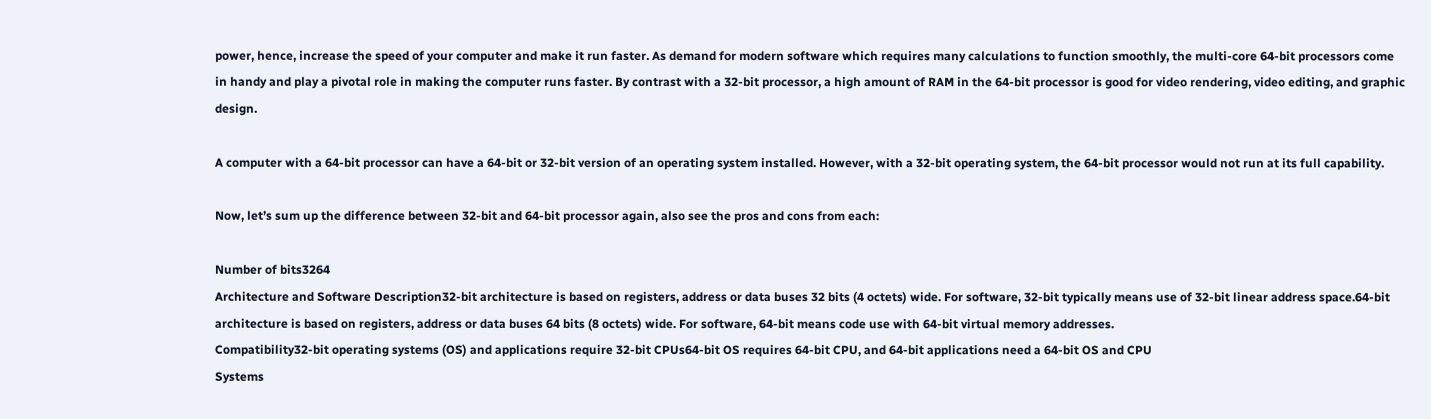power, hence, increase the speed of your computer and make it run faster. As demand for modern software which requires many calculations to function smoothly, the multi-core 64-bit processors come in handy and play a pivotal role in making the computer runs faster. By contrast with a 32-bit processor, a high amount of RAM in the 64-bit processor is good for video rendering, video editing, and graphic design.

A computer with a 64-bit processor can have a 64-bit or 32-bit version of an operating system installed. However, with a 32-bit operating system, the 64-bit processor would not run at its full capability.

Now, let’s sum up the difference between 32-bit and 64-bit processor again, also see the pros and cons from each:

Number of bits3264
Architecture and Software Description32-bit architecture is based on registers, address or data buses 32 bits (4 octets) wide. For software, 32-bit typically means use of 32-bit linear address space.64-bit architecture is based on registers, address or data buses 64 bits (8 octets) wide. For software, 64-bit means code use with 64-bit virtual memory addresses.
Compatibility32-bit operating systems (OS) and applications require 32-bit CPUs64-bit OS requires 64-bit CPU, and 64-bit applications need a 64-bit OS and CPU
Systems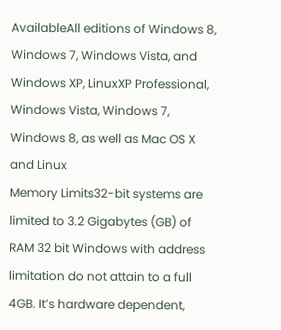AvailableAll editions of Windows 8, Windows 7, Windows Vista, and Windows XP, LinuxXP Professional, Windows Vista, Windows 7, Windows 8, as well as Mac OS X and Linux
Memory Limits32-bit systems are limited to 3.2 Gigabytes (GB) of RAM 32 bit Windows with address limitation do not attain to a full 4GB. It’s hardware dependent,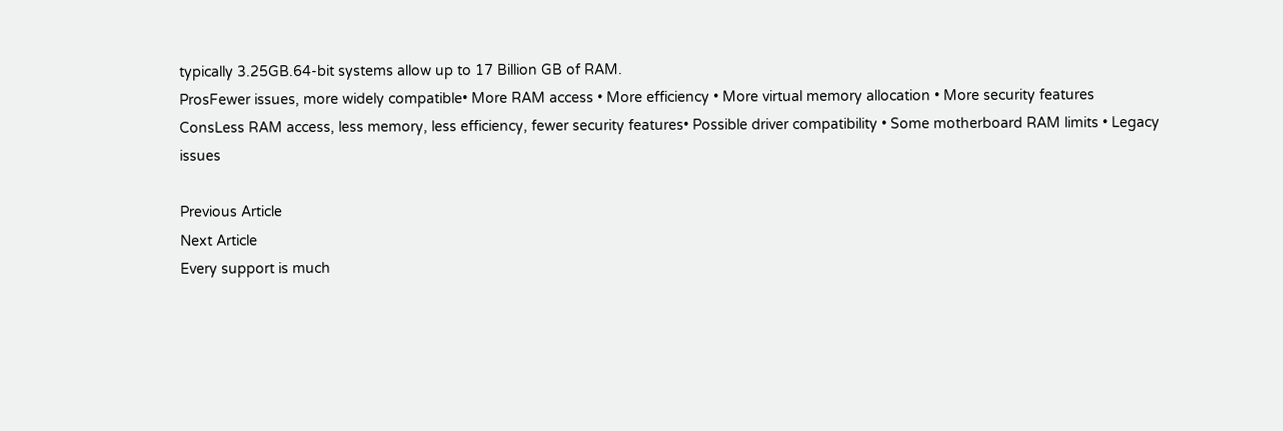typically 3.25GB.64-bit systems allow up to 17 Billion GB of RAM.
ProsFewer issues, more widely compatible• More RAM access • More efficiency • More virtual memory allocation • More security features
ConsLess RAM access, less memory, less efficiency, fewer security features• Possible driver compatibility • Some motherboard RAM limits • Legacy issues

Previous Article
Next Article
Every support is much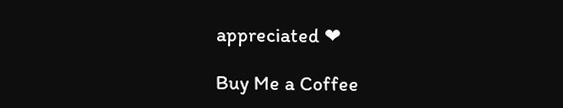appreciated ❤

Buy Me a Coffee